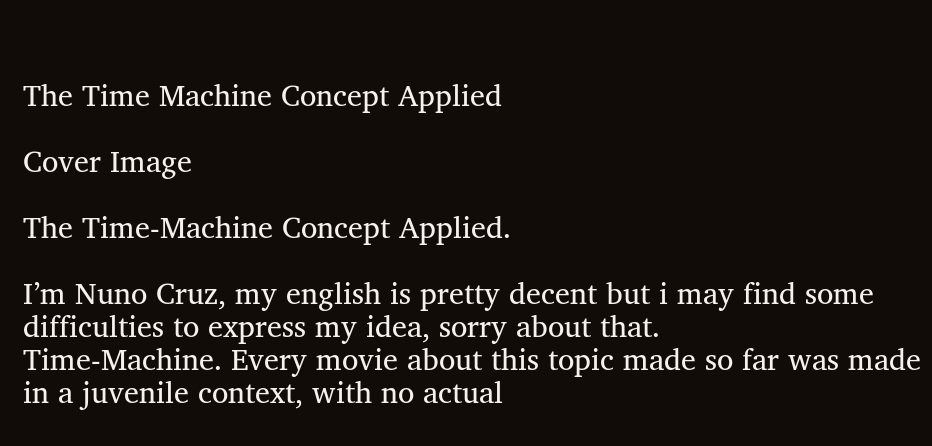The Time Machine Concept Applied

Cover Image

The Time-Machine Concept Applied.

I’m Nuno Cruz, my english is pretty decent but i may find some difficulties to express my idea, sorry about that.
Time-Machine. Every movie about this topic made so far was made in a juvenile context, with no actual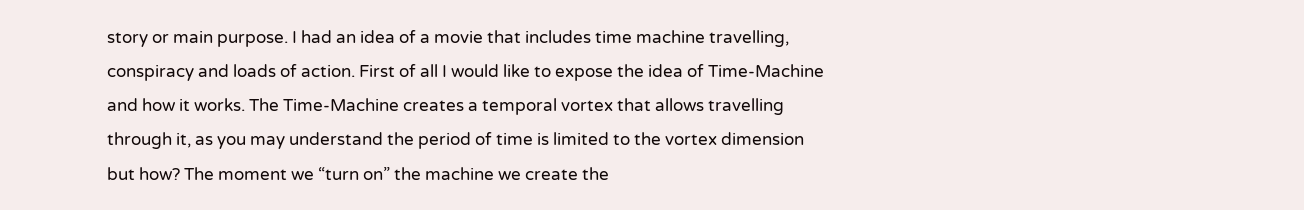story or main purpose. I had an idea of a movie that includes time machine travelling, conspiracy and loads of action. First of all I would like to expose the idea of Time-Machine and how it works. The Time-Machine creates a temporal vortex that allows travelling through it, as you may understand the period of time is limited to the vortex dimension but how? The moment we “turn on” the machine we create the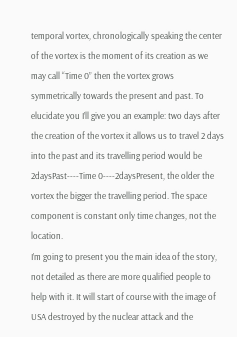temporal vortex, chronologically speaking the center of the vortex is the moment of its creation as we may call “Time 0” then the vortex grows symmetrically towards the present and past. To elucidate you I’ll give you an example: two days after the creation of the vortex it allows us to travel 2 days into the past and its travelling period would be 2daysPast----Time 0----2daysPresent, the older the vortex the bigger the travelling period. The space component is constant only time changes, not the location.
I’m going to present you the main idea of the story, not detailed as there are more qualified people to help with it. It will start of course with the image of USA destroyed by the nuclear attack and the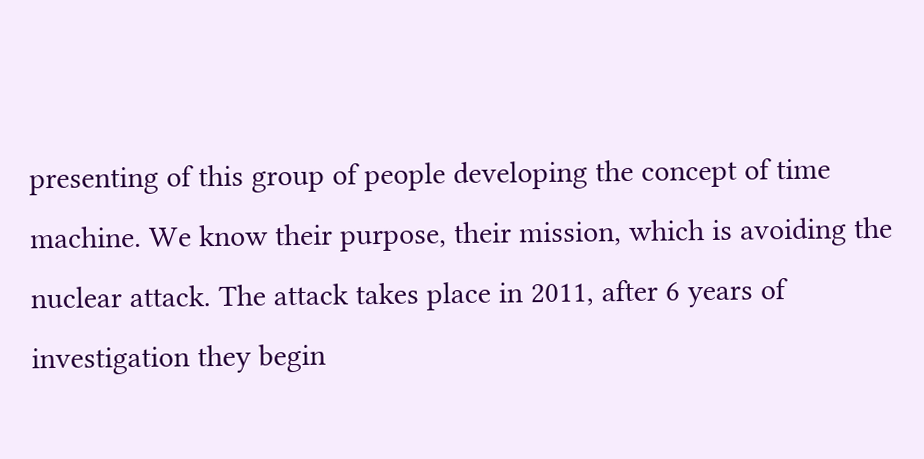presenting of this group of people developing the concept of time machine. We know their purpose, their mission, which is avoiding the nuclear attack. The attack takes place in 2011, after 6 years of investigation they begin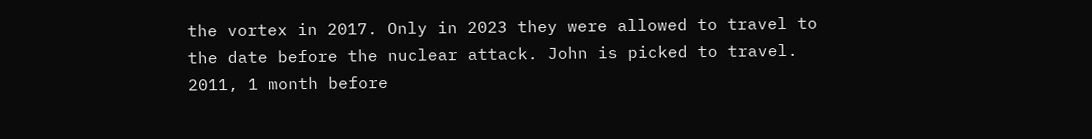the vortex in 2017. Only in 2023 they were allowed to travel to the date before the nuclear attack. John is picked to travel. 2011, 1 month before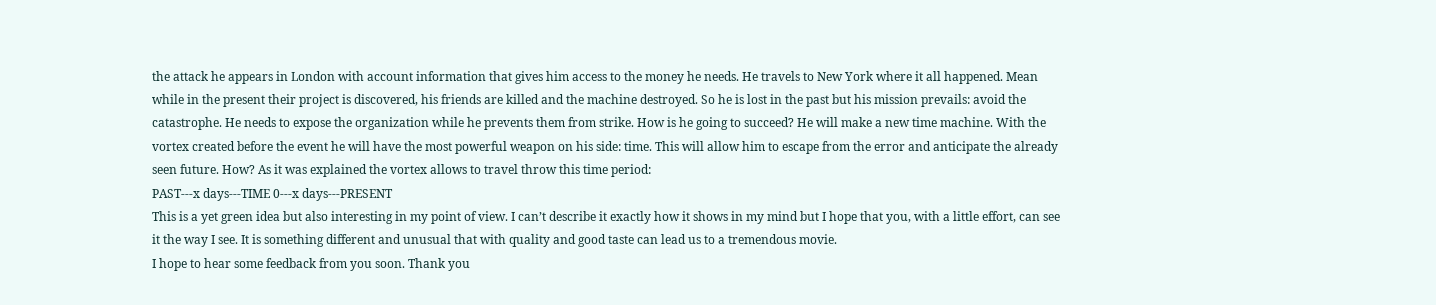the attack he appears in London with account information that gives him access to the money he needs. He travels to New York where it all happened. Mean while in the present their project is discovered, his friends are killed and the machine destroyed. So he is lost in the past but his mission prevails: avoid the catastrophe. He needs to expose the organization while he prevents them from strike. How is he going to succeed? He will make a new time machine. With the vortex created before the event he will have the most powerful weapon on his side: time. This will allow him to escape from the error and anticipate the already seen future. How? As it was explained the vortex allows to travel throw this time period:
PAST---x days---TIME 0---x days---PRESENT
This is a yet green idea but also interesting in my point of view. I can’t describe it exactly how it shows in my mind but I hope that you, with a little effort, can see it the way I see. It is something different and unusual that with quality and good taste can lead us to a tremendous movie.
I hope to hear some feedback from you soon. Thank you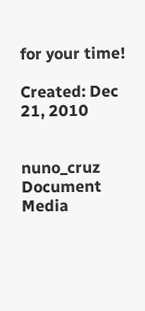for your time!

Created: Dec 21, 2010


nuno_cruz Document Media